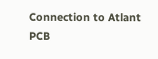Connection to Atlant PCB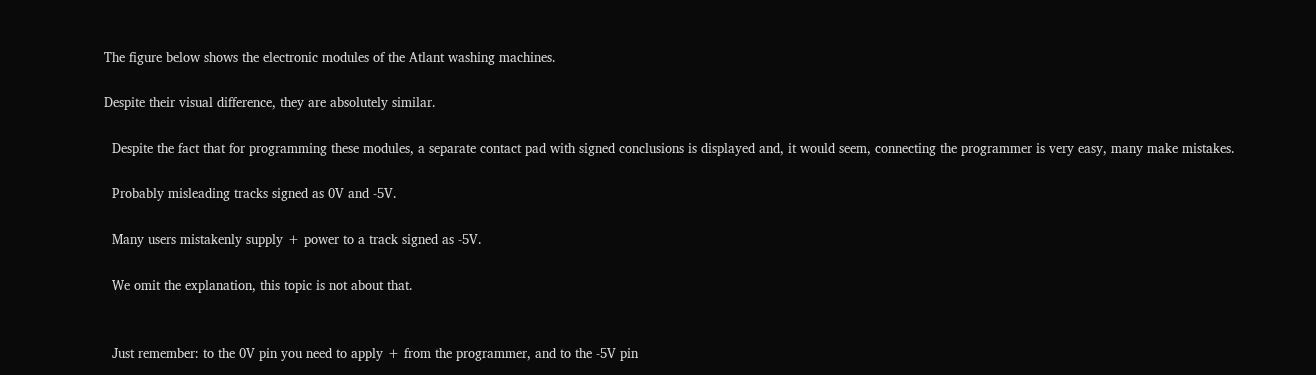The figure below shows the electronic modules of the Atlant washing machines.

Despite their visual difference, they are absolutely similar.

  Despite the fact that for programming these modules, a separate contact pad with signed conclusions is displayed and, it would seem, connecting the programmer is very easy, many make mistakes.

  Probably misleading tracks signed as 0V and -5V.

  Many users mistakenly supply + power to a track signed as -5V.

  We omit the explanation, this topic is not about that.


  Just remember: to the 0V pin you need to apply + from the programmer, and to the -5V pin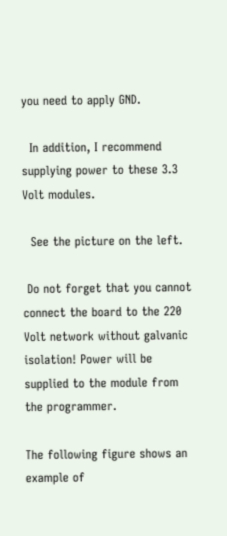you need to apply GND.

  In addition, I recommend supplying power to these 3.3 Volt modules.

  See the picture on the left.

 Do not forget that you cannot connect the board to the 220 Volt network without galvanic isolation! Power will be supplied to the module from the programmer.

The following figure shows an example of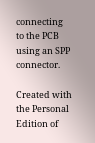connecting to the PCB using an SPP connector.

Created with the Personal Edition of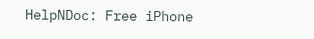HelpNDoc: Free iPhone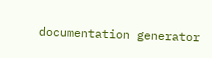documentation generator